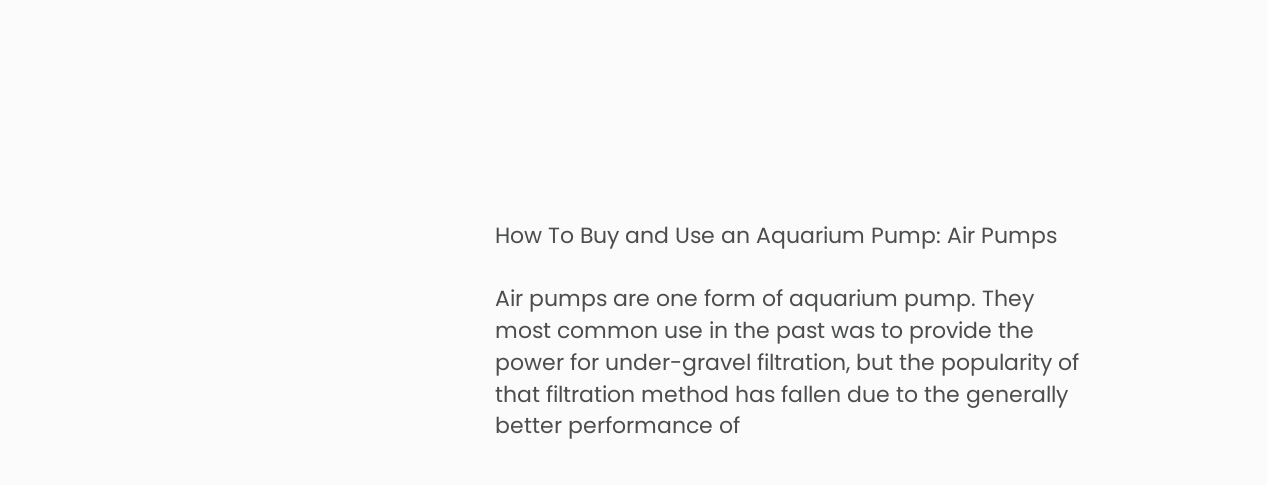How To Buy and Use an Aquarium Pump: Air Pumps

Air pumps are one form of aquarium pump. They most common use in the past was to provide the power for under-gravel filtration, but the popularity of that filtration method has fallen due to the generally better performance of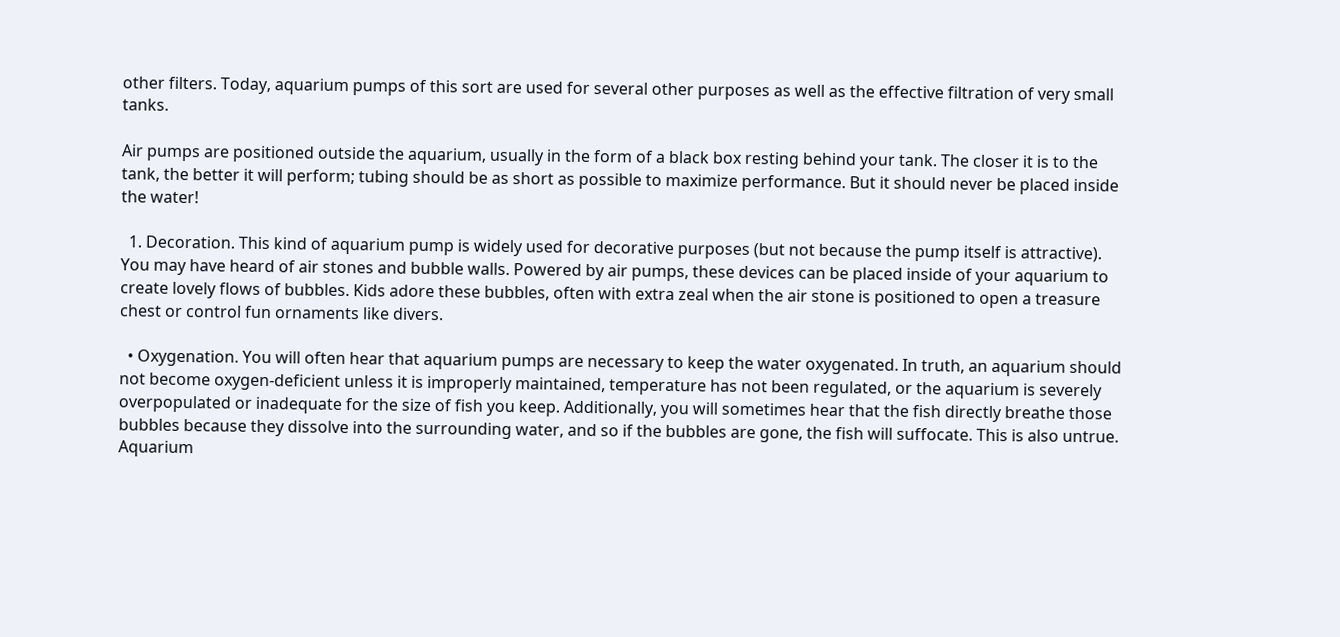other filters. Today, aquarium pumps of this sort are used for several other purposes as well as the effective filtration of very small tanks.

Air pumps are positioned outside the aquarium, usually in the form of a black box resting behind your tank. The closer it is to the tank, the better it will perform; tubing should be as short as possible to maximize performance. But it should never be placed inside the water!

  1. Decoration. This kind of aquarium pump is widely used for decorative purposes (but not because the pump itself is attractive). You may have heard of air stones and bubble walls. Powered by air pumps, these devices can be placed inside of your aquarium to create lovely flows of bubbles. Kids adore these bubbles, often with extra zeal when the air stone is positioned to open a treasure chest or control fun ornaments like divers.

  • Oxygenation. You will often hear that aquarium pumps are necessary to keep the water oxygenated. In truth, an aquarium should not become oxygen-deficient unless it is improperly maintained, temperature has not been regulated, or the aquarium is severely overpopulated or inadequate for the size of fish you keep. Additionally, you will sometimes hear that the fish directly breathe those bubbles because they dissolve into the surrounding water, and so if the bubbles are gone, the fish will suffocate. This is also untrue. Aquarium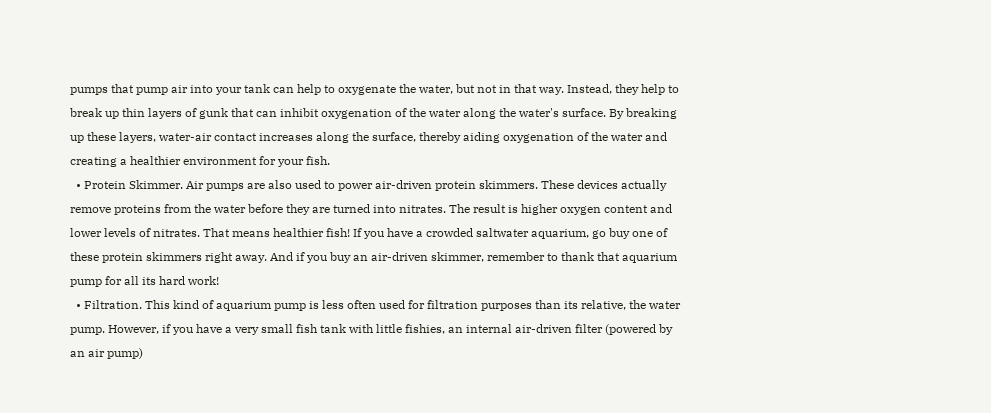pumps that pump air into your tank can help to oxygenate the water, but not in that way. Instead, they help to break up thin layers of gunk that can inhibit oxygenation of the water along the water's surface. By breaking up these layers, water-air contact increases along the surface, thereby aiding oxygenation of the water and creating a healthier environment for your fish.
  • Protein Skimmer. Air pumps are also used to power air-driven protein skimmers. These devices actually remove proteins from the water before they are turned into nitrates. The result is higher oxygen content and lower levels of nitrates. That means healthier fish! If you have a crowded saltwater aquarium, go buy one of these protein skimmers right away. And if you buy an air-driven skimmer, remember to thank that aquarium pump for all its hard work!
  • Filtration. This kind of aquarium pump is less often used for filtration purposes than its relative, the water pump. However, if you have a very small fish tank with little fishies, an internal air-driven filter (powered by an air pump)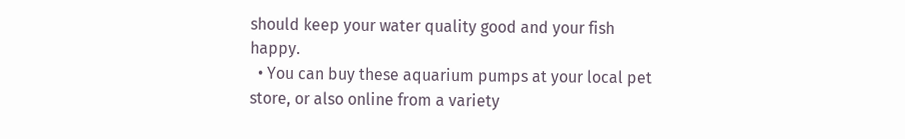should keep your water quality good and your fish happy.
  • You can buy these aquarium pumps at your local pet store, or also online from a variety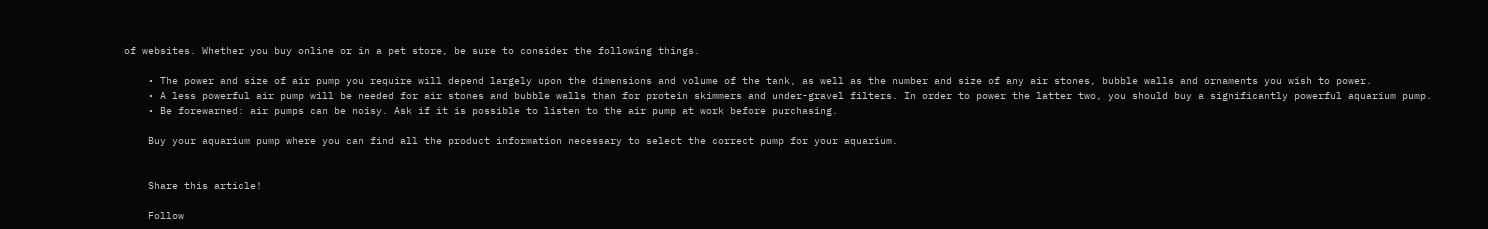of websites. Whether you buy online or in a pet store, be sure to consider the following things.

    • The power and size of air pump you require will depend largely upon the dimensions and volume of the tank, as well as the number and size of any air stones, bubble walls and ornaments you wish to power.
    • A less powerful air pump will be needed for air stones and bubble walls than for protein skimmers and under-gravel filters. In order to power the latter two, you should buy a significantly powerful aquarium pump.
    • Be forewarned: air pumps can be noisy. Ask if it is possible to listen to the air pump at work before purchasing.

    Buy your aquarium pump where you can find all the product information necessary to select the correct pump for your aquarium.


    Share this article!

    Follow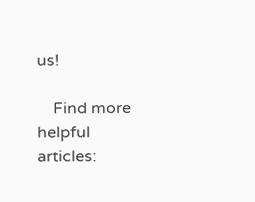us!

    Find more helpful articles: